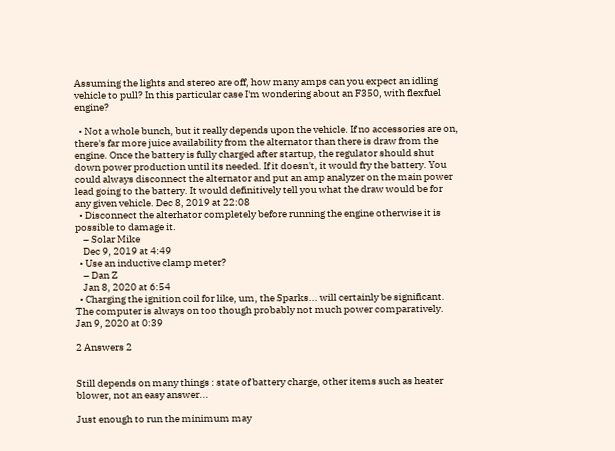Assuming the lights and stereo are off, how many amps can you expect an idling vehicle to pull? In this particular case I'm wondering about an F350, with flexfuel engine?

  • Not a whole bunch, but it really depends upon the vehicle. If no accessories are on, there's far more juice availability from the alternator than there is draw from the engine. Once the battery is fully charged after startup, the regulator should shut down power production until its needed. If it doesn't, it would fry the battery. You could always disconnect the alternator and put an amp analyzer on the main power lead going to the battery. It would definitively tell you what the draw would be for any given vehicle. Dec 8, 2019 at 22:08
  • Disconnect the alterhator completely before running the engine otherwise it is possible to damage it.
    – Solar Mike
    Dec 9, 2019 at 4:49
  • Use an inductive clamp meter?
    – Dan Z
    Jan 8, 2020 at 6:54
  • Charging the ignition coil for like, um, the Sparks... will certainly be significant. The computer is always on too though probably not much power comparatively. Jan 9, 2020 at 0:39

2 Answers 2


Still depends on many things : state of battery charge, other items such as heater blower, not an easy answer...

Just enough to run the minimum may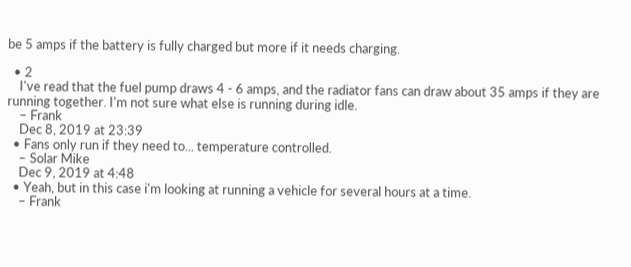be 5 amps if the battery is fully charged but more if it needs charging.

  • 2
    I've read that the fuel pump draws 4 - 6 amps, and the radiator fans can draw about 35 amps if they are running together. I'm not sure what else is running during idle.
    – Frank
    Dec 8, 2019 at 23:39
  • Fans only run if they need to... temperature controlled.
    – Solar Mike
    Dec 9, 2019 at 4:48
  • Yeah, but in this case i'm looking at running a vehicle for several hours at a time.
    – Frank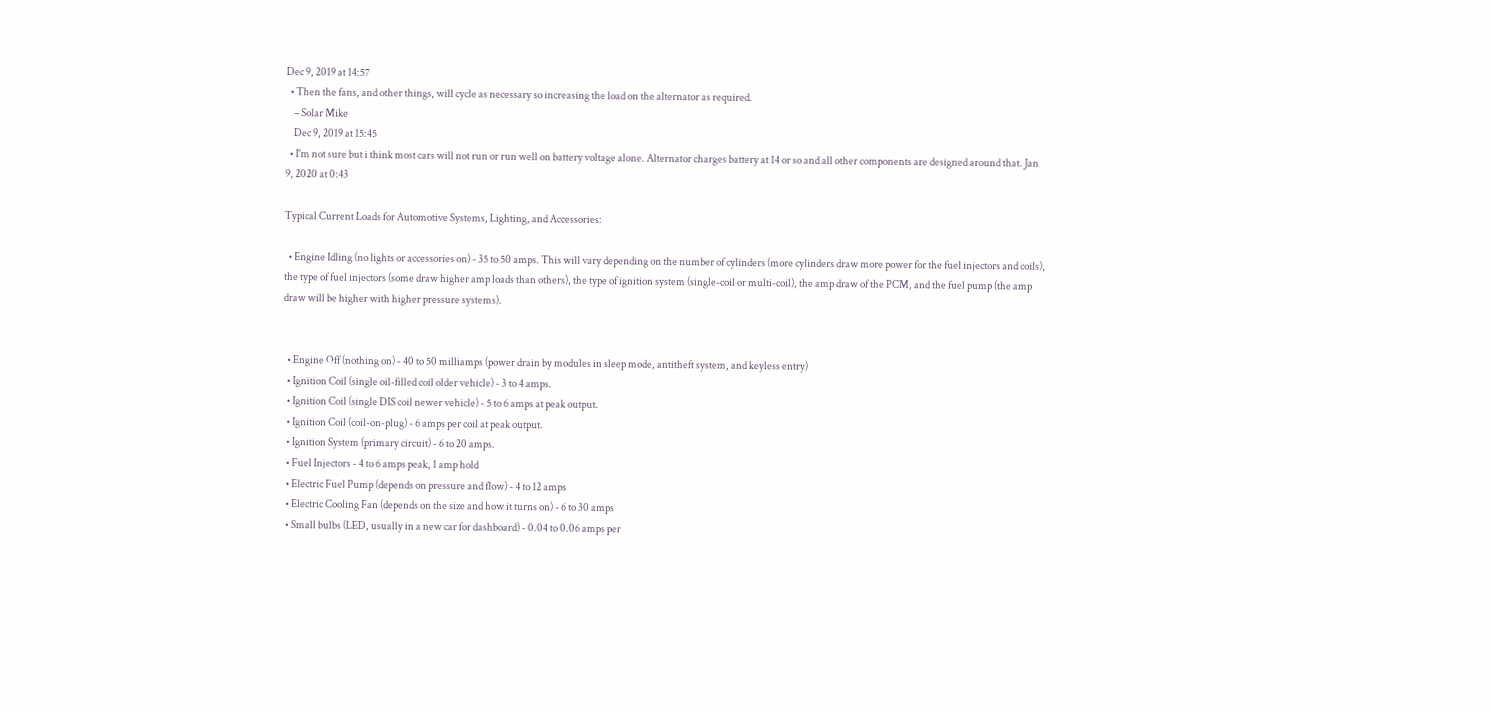Dec 9, 2019 at 14:57
  • Then the fans, and other things, will cycle as necessary so increasing the load on the alternator as required.
    – Solar Mike
    Dec 9, 2019 at 15:45
  • I'm not sure but i think most cars will not run or run well on battery voltage alone. Alternator charges battery at 14 or so and all other components are designed around that. Jan 9, 2020 at 0:43

Typical Current Loads for Automotive Systems, Lighting, and Accessories:

  • Engine Idling (no lights or accessories on) - 35 to 50 amps. This will vary depending on the number of cylinders (more cylinders draw more power for the fuel injectors and coils), the type of fuel injectors (some draw higher amp loads than others), the type of ignition system (single-coil or multi-coil), the amp draw of the PCM, and the fuel pump (the amp draw will be higher with higher pressure systems).


  • Engine Off (nothing on) - 40 to 50 milliamps (power drain by modules in sleep mode, antitheft system, and keyless entry)
  • Ignition Coil (single oil-filled coil older vehicle) - 3 to 4 amps.
  • Ignition Coil (single DIS coil newer vehicle) - 5 to 6 amps at peak output.
  • Ignition Coil (coil-on-plug) - 6 amps per coil at peak output.
  • Ignition System (primary circuit) - 6 to 20 amps.
  • Fuel Injectors - 4 to 6 amps peak, 1 amp hold
  • Electric Fuel Pump (depends on pressure and flow) - 4 to 12 amps
  • Electric Cooling Fan (depends on the size and how it turns on) - 6 to 30 amps
  • Small bulbs (LED, usually in a new car for dashboard) - 0.04 to 0.06 amps per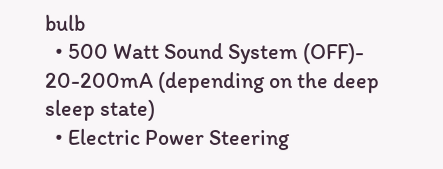bulb
  • 500 Watt Sound System (OFF)- 20-200mA (depending on the deep sleep state)
  • Electric Power Steering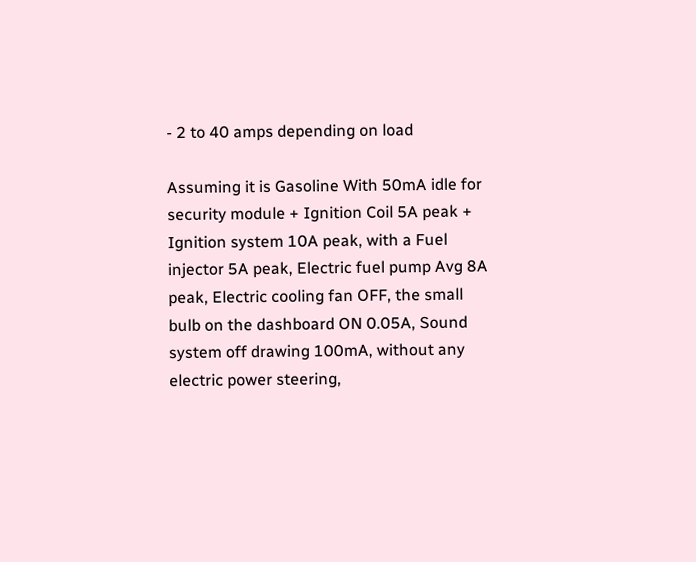- 2 to 40 amps depending on load

Assuming it is Gasoline With 50mA idle for security module + Ignition Coil 5A peak + Ignition system 10A peak, with a Fuel injector 5A peak, Electric fuel pump Avg 8A peak, Electric cooling fan OFF, the small bulb on the dashboard ON 0.05A, Sound system off drawing 100mA, without any electric power steering,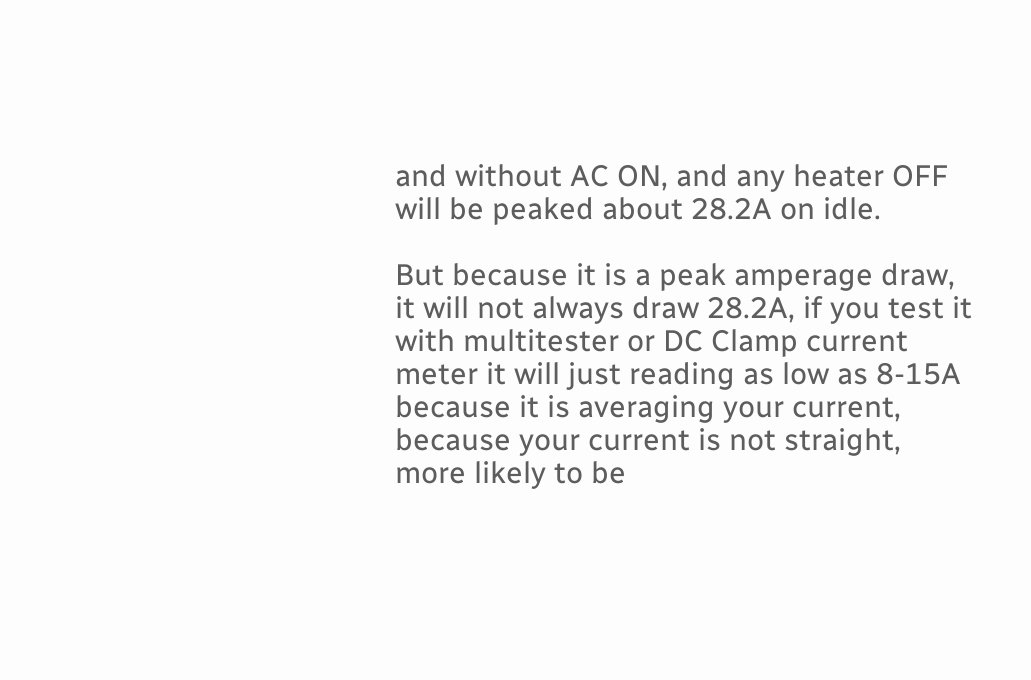and without AC ON, and any heater OFF will be peaked about 28.2A on idle.

But because it is a peak amperage draw, it will not always draw 28.2A, if you test it with multitester or DC Clamp current meter it will just reading as low as 8-15A because it is averaging your current, because your current is not straight, more likely to be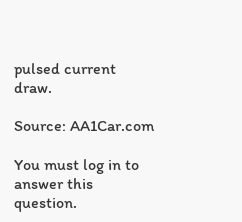pulsed current draw.

Source: AA1Car.com

You must log in to answer this question.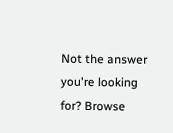Not the answer you're looking for? Browse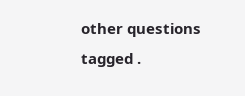other questions tagged .